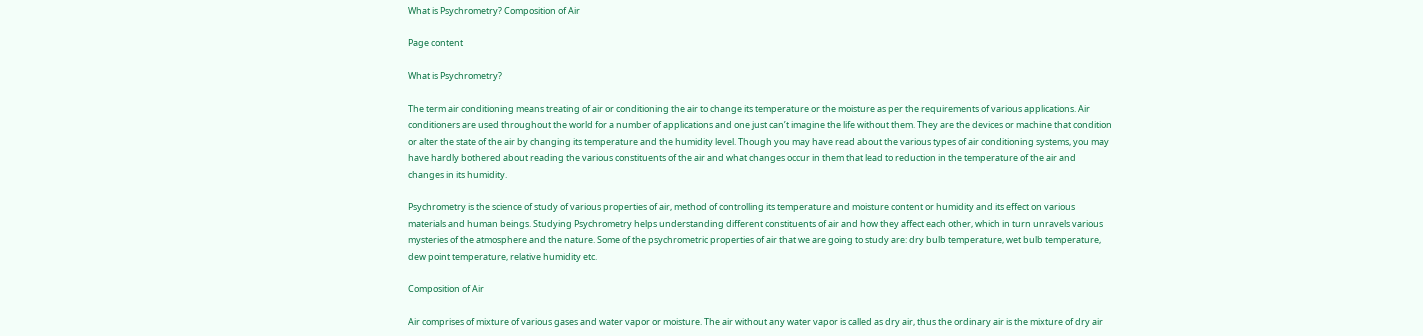What is Psychrometry? Composition of Air

Page content

What is Psychrometry?

The term air conditioning means treating of air or conditioning the air to change its temperature or the moisture as per the requirements of various applications. Air conditioners are used throughout the world for a number of applications and one just can’t imagine the life without them. They are the devices or machine that condition or alter the state of the air by changing its temperature and the humidity level. Though you may have read about the various types of air conditioning systems, you may have hardly bothered about reading the various constituents of the air and what changes occur in them that lead to reduction in the temperature of the air and changes in its humidity.

Psychrometry is the science of study of various properties of air, method of controlling its temperature and moisture content or humidity and its effect on various materials and human beings. Studying Psychrometry helps understanding different constituents of air and how they affect each other, which in turn unravels various mysteries of the atmosphere and the nature. Some of the psychrometric properties of air that we are going to study are: dry bulb temperature, wet bulb temperature, dew point temperature, relative humidity etc.

Composition of Air

Air comprises of mixture of various gases and water vapor or moisture. The air without any water vapor is called as dry air, thus the ordinary air is the mixture of dry air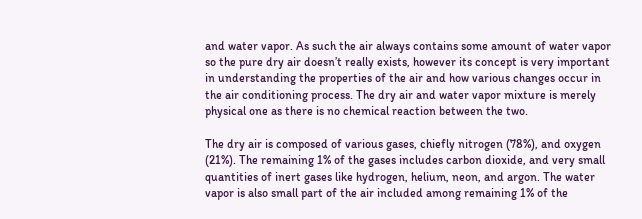and water vapor. As such the air always contains some amount of water vapor so the pure dry air doesn’t really exists, however its concept is very important in understanding the properties of the air and how various changes occur in the air conditioning process. The dry air and water vapor mixture is merely physical one as there is no chemical reaction between the two.

The dry air is composed of various gases, chiefly nitrogen (78%), and oxygen (21%). The remaining 1% of the gases includes carbon dioxide, and very small quantities of inert gases like hydrogen, helium, neon, and argon. The water vapor is also small part of the air included among remaining 1% of the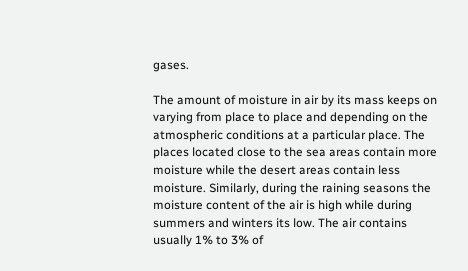gases.

The amount of moisture in air by its mass keeps on varying from place to place and depending on the atmospheric conditions at a particular place. The places located close to the sea areas contain more moisture while the desert areas contain less moisture. Similarly, during the raining seasons the moisture content of the air is high while during summers and winters its low. The air contains usually 1% to 3% of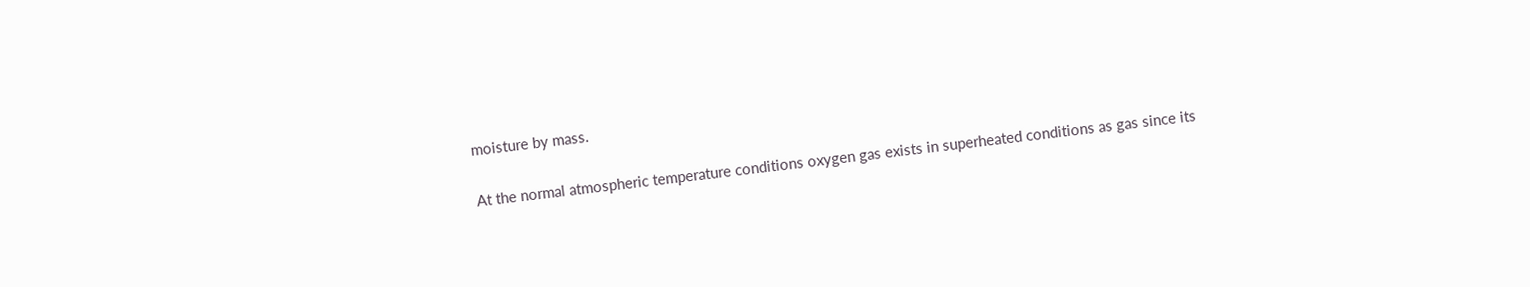moisture by mass.

At the normal atmospheric temperature conditions oxygen gas exists in superheated conditions as gas since its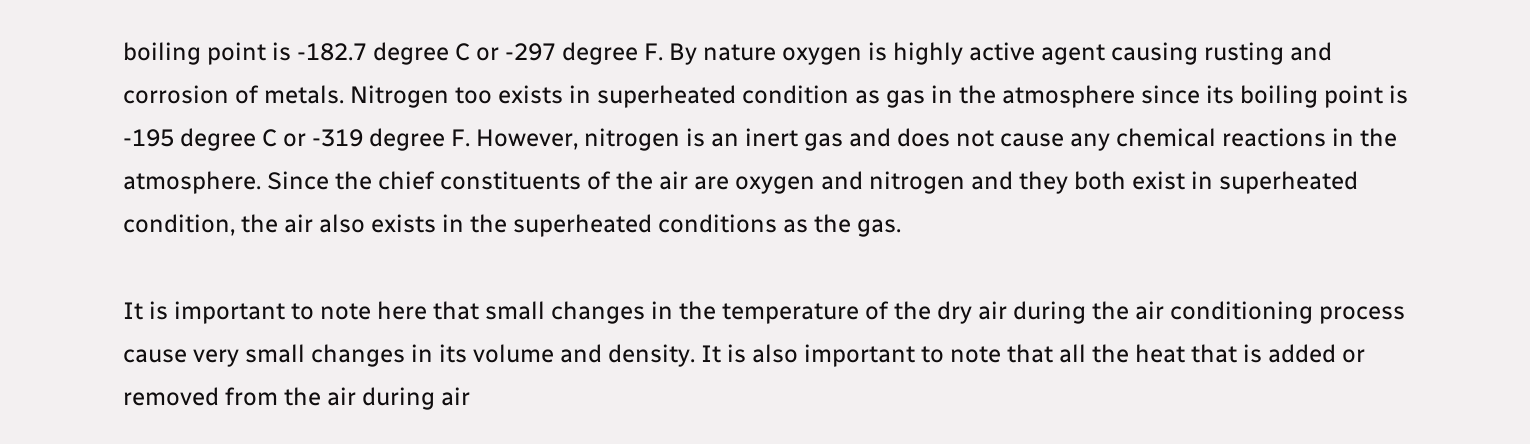boiling point is -182.7 degree C or -297 degree F. By nature oxygen is highly active agent causing rusting and corrosion of metals. Nitrogen too exists in superheated condition as gas in the atmosphere since its boiling point is -195 degree C or -319 degree F. However, nitrogen is an inert gas and does not cause any chemical reactions in the atmosphere. Since the chief constituents of the air are oxygen and nitrogen and they both exist in superheated condition, the air also exists in the superheated conditions as the gas.

It is important to note here that small changes in the temperature of the dry air during the air conditioning process cause very small changes in its volume and density. It is also important to note that all the heat that is added or removed from the air during air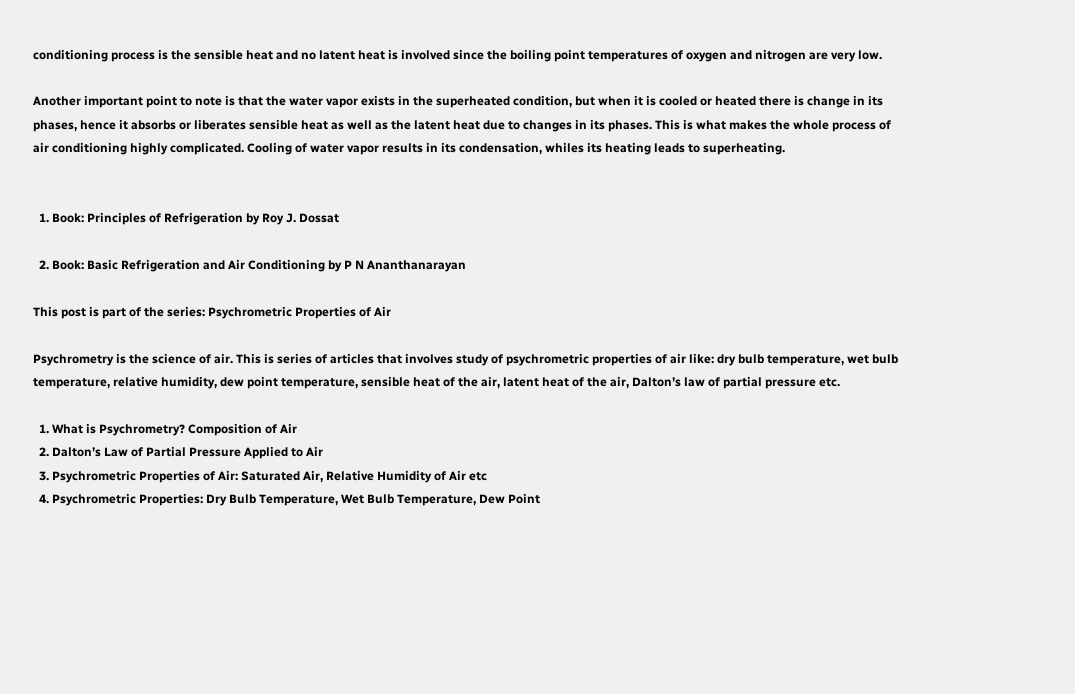conditioning process is the sensible heat and no latent heat is involved since the boiling point temperatures of oxygen and nitrogen are very low.

Another important point to note is that the water vapor exists in the superheated condition, but when it is cooled or heated there is change in its phases, hence it absorbs or liberates sensible heat as well as the latent heat due to changes in its phases. This is what makes the whole process of air conditioning highly complicated. Cooling of water vapor results in its condensation, whiles its heating leads to superheating.


  1. Book: Principles of Refrigeration by Roy J. Dossat

  2. Book: Basic Refrigeration and Air Conditioning by P N Ananthanarayan

This post is part of the series: Psychrometric Properties of Air

Psychrometry is the science of air. This is series of articles that involves study of psychrometric properties of air like: dry bulb temperature, wet bulb temperature, relative humidity, dew point temperature, sensible heat of the air, latent heat of the air, Dalton’s law of partial pressure etc.

  1. What is Psychrometry? Composition of Air
  2. Dalton’s Law of Partial Pressure Applied to Air
  3. Psychrometric Properties of Air: Saturated Air, Relative Humidity of Air etc
  4. Psychrometric Properties: Dry Bulb Temperature, Wet Bulb Temperature, Dew Point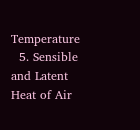Temperature
  5. Sensible and Latent Heat of Air